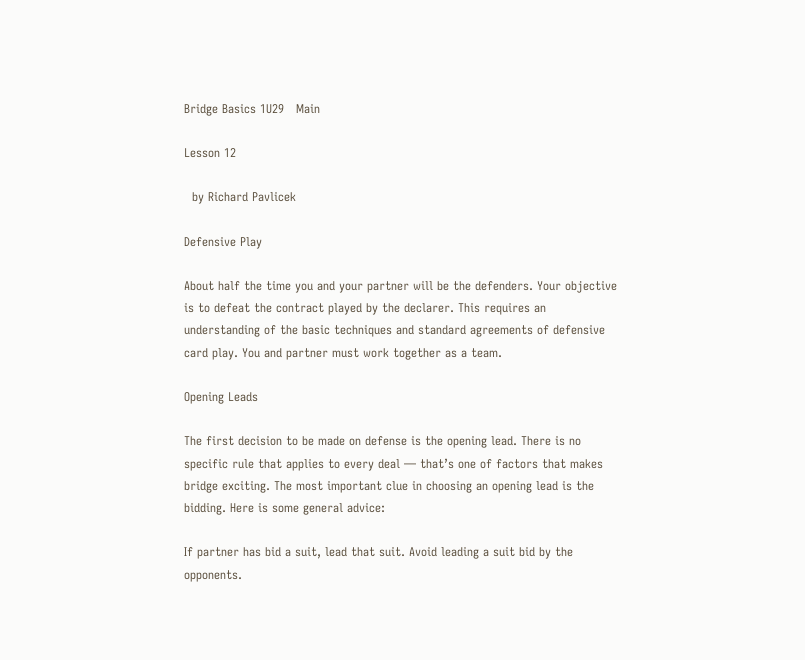Bridge Basics 1U29   Main

Lesson 12

  by Richard Pavlicek

Defensive Play

About half the time you and your partner will be the defenders. Your objective is to defeat the contract played by the declarer. This requires an understanding of the basic techniques and standard agreements of defensive card play. You and partner must work together as a team.

Opening Leads

The first decision to be made on defense is the opening lead. There is no specific rule that applies to every deal — that’s one of factors that makes bridge exciting. The most important clue in choosing an opening lead is the bidding. Here is some general advice:

If partner has bid a suit, lead that suit. Avoid leading a suit bid by the opponents.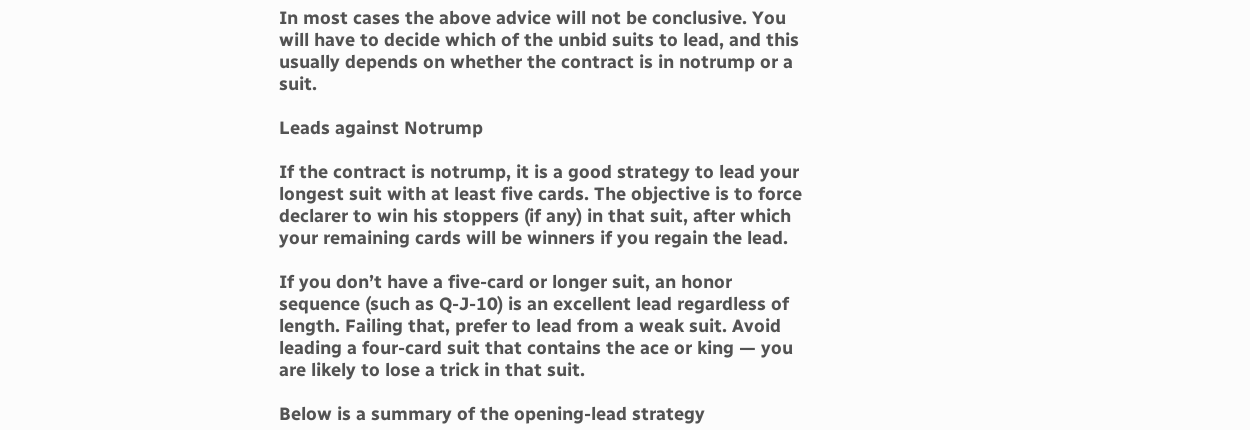In most cases the above advice will not be conclusive. You will have to decide which of the unbid suits to lead, and this usually depends on whether the contract is in notrump or a suit.

Leads against Notrump

If the contract is notrump, it is a good strategy to lead your longest suit with at least five cards. The objective is to force declarer to win his stoppers (if any) in that suit, after which your remaining cards will be winners if you regain the lead.

If you don’t have a five-card or longer suit, an honor sequence (such as Q-J-10) is an excellent lead regardless of length. Failing that, prefer to lead from a weak suit. Avoid leading a four-card suit that contains the ace or king — you are likely to lose a trick in that suit.

Below is a summary of the opening-lead strategy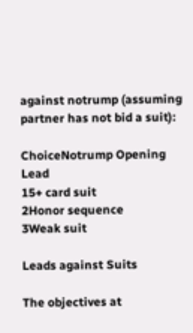against notrump (assuming partner has not bid a suit):

ChoiceNotrump Opening Lead
15+ card suit
2Honor sequence
3Weak suit

Leads against Suits

The objectives at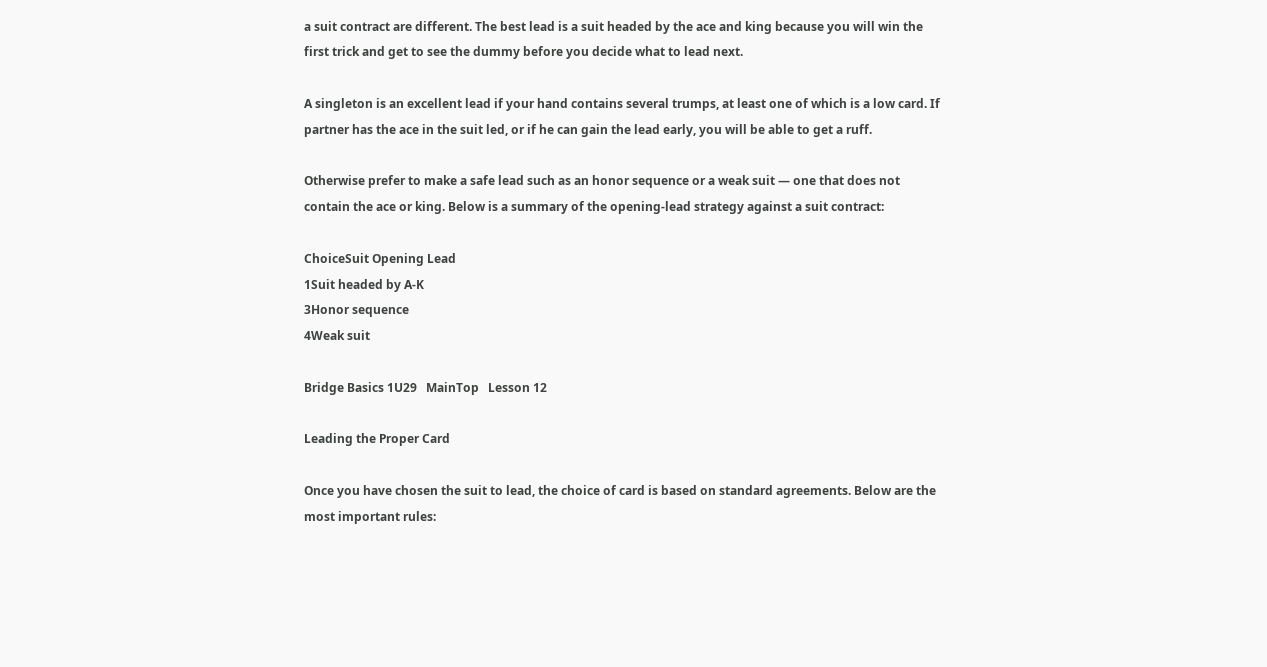a suit contract are different. The best lead is a suit headed by the ace and king because you will win the first trick and get to see the dummy before you decide what to lead next.

A singleton is an excellent lead if your hand contains several trumps, at least one of which is a low card. If partner has the ace in the suit led, or if he can gain the lead early, you will be able to get a ruff.

Otherwise prefer to make a safe lead such as an honor sequence or a weak suit — one that does not contain the ace or king. Below is a summary of the opening-lead strategy against a suit contract:

ChoiceSuit Opening Lead
1Suit headed by A-K
3Honor sequence
4Weak suit

Bridge Basics 1U29   MainTop   Lesson 12

Leading the Proper Card

Once you have chosen the suit to lead, the choice of card is based on standard agreements. Below are the most important rules: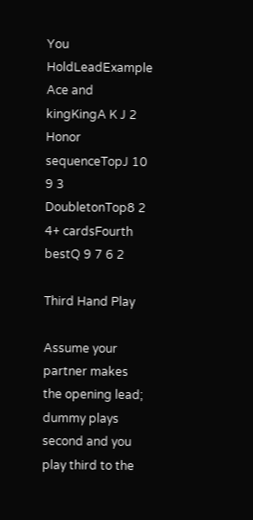You HoldLeadExample
Ace and kingKingA K J 2
Honor sequenceTopJ 10 9 3
DoubletonTop8 2
4+ cardsFourth bestQ 9 7 6 2

Third Hand Play

Assume your partner makes the opening lead; dummy plays second and you play third to the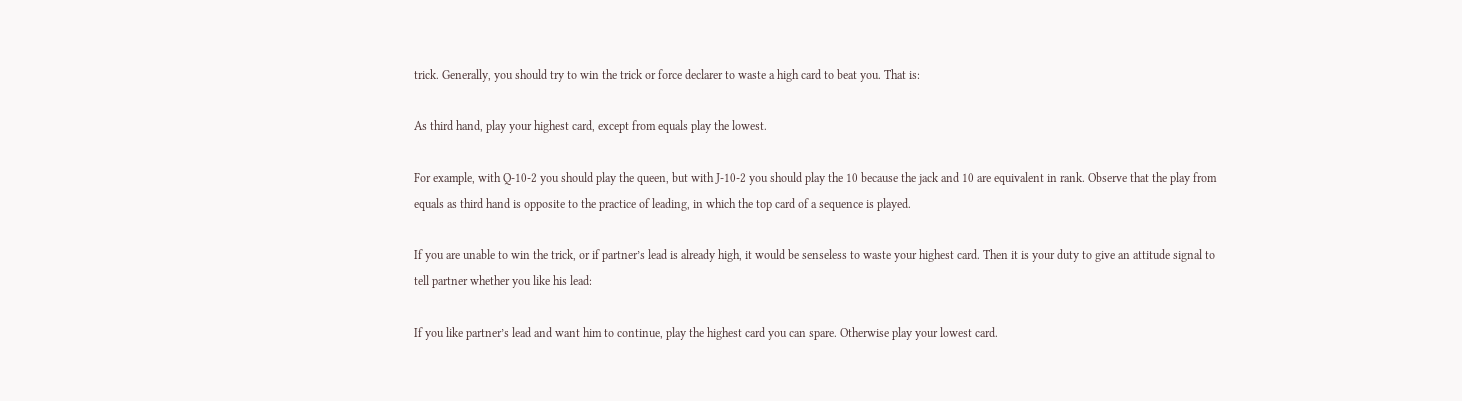trick. Generally, you should try to win the trick or force declarer to waste a high card to beat you. That is:

As third hand, play your highest card, except from equals play the lowest.

For example, with Q-10-2 you should play the queen, but with J-10-2 you should play the 10 because the jack and 10 are equivalent in rank. Observe that the play from equals as third hand is opposite to the practice of leading, in which the top card of a sequence is played.

If you are unable to win the trick, or if partner’s lead is already high, it would be senseless to waste your highest card. Then it is your duty to give an attitude signal to tell partner whether you like his lead:

If you like partner’s lead and want him to continue, play the highest card you can spare. Otherwise play your lowest card.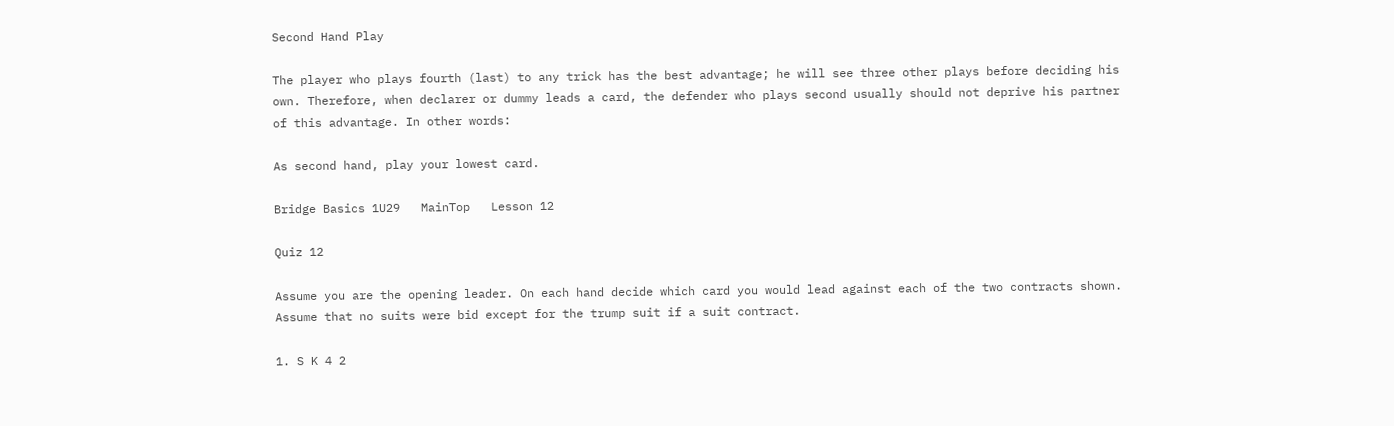Second Hand Play

The player who plays fourth (last) to any trick has the best advantage; he will see three other plays before deciding his own. Therefore, when declarer or dummy leads a card, the defender who plays second usually should not deprive his partner of this advantage. In other words:

As second hand, play your lowest card.

Bridge Basics 1U29   MainTop   Lesson 12

Quiz 12

Assume you are the opening leader. On each hand decide which card you would lead against each of the two contracts shown. Assume that no suits were bid except for the trump suit if a suit contract.

1. S K 4 2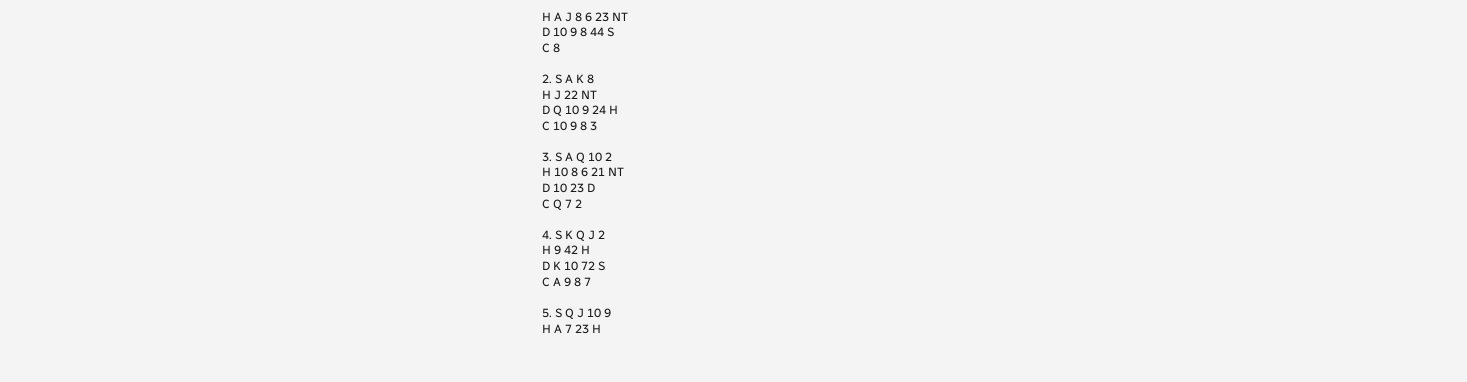H A J 8 6 23 NT
D 10 9 8 44 S
C 8

2. S A K 8
H J 22 NT
D Q 10 9 24 H
C 10 9 8 3

3. S A Q 10 2
H 10 8 6 21 NT
D 10 23 D
C Q 7 2

4. S K Q J 2
H 9 42 H
D K 10 72 S
C A 9 8 7

5. S Q J 10 9
H A 7 23 H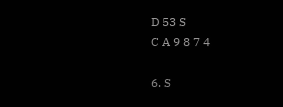D 53 S
C A 9 8 7 4

6. S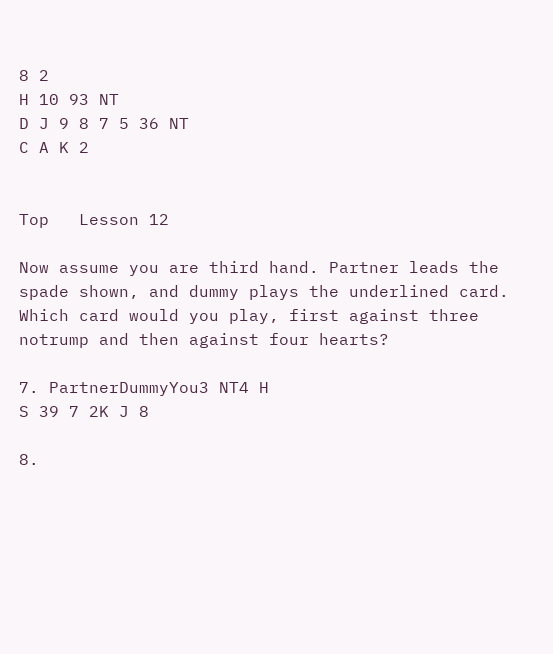8 2
H 10 93 NT
D J 9 8 7 5 36 NT
C A K 2


Top   Lesson 12

Now assume you are third hand. Partner leads the spade shown, and dummy plays the underlined card. Which card would you play, first against three notrump and then against four hearts?

7. PartnerDummyYou3 NT4 H
S 39 7 2K J 8

8.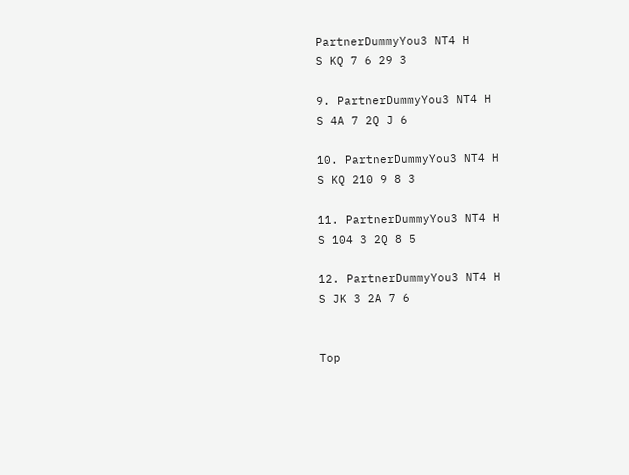PartnerDummyYou3 NT4 H
S KQ 7 6 29 3

9. PartnerDummyYou3 NT4 H
S 4A 7 2Q J 6

10. PartnerDummyYou3 NT4 H
S KQ 210 9 8 3

11. PartnerDummyYou3 NT4 H
S 104 3 2Q 8 5

12. PartnerDummyYou3 NT4 H
S JK 3 2A 7 6


Top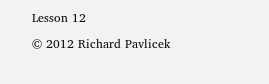Lesson 12

© 2012 Richard Pavlicek